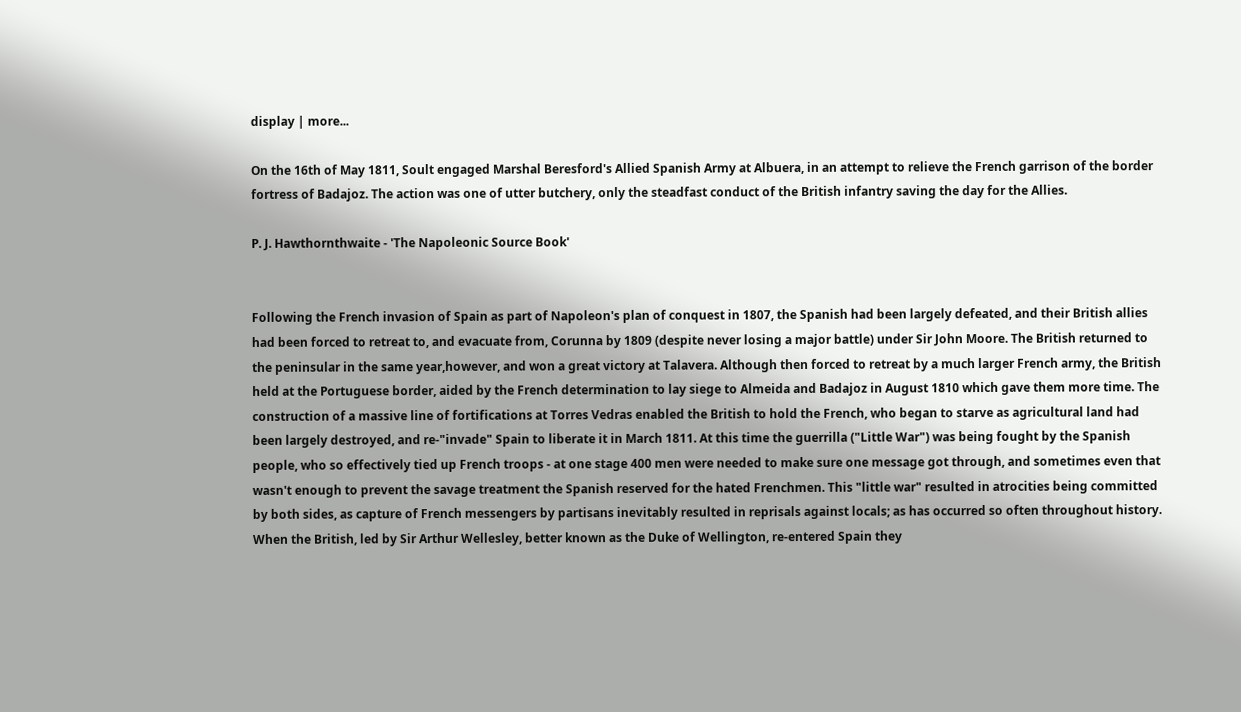display | more...

On the 16th of May 1811, Soult engaged Marshal Beresford's Allied Spanish Army at Albuera, in an attempt to relieve the French garrison of the border fortress of Badajoz. The action was one of utter butchery, only the steadfast conduct of the British infantry saving the day for the Allies.

P. J. Hawthornthwaite - 'The Napoleonic Source Book'


Following the French invasion of Spain as part of Napoleon's plan of conquest in 1807, the Spanish had been largely defeated, and their British allies had been forced to retreat to, and evacuate from, Corunna by 1809 (despite never losing a major battle) under Sir John Moore. The British returned to the peninsular in the same year,however, and won a great victory at Talavera. Although then forced to retreat by a much larger French army, the British held at the Portuguese border, aided by the French determination to lay siege to Almeida and Badajoz in August 1810 which gave them more time. The construction of a massive line of fortifications at Torres Vedras enabled the British to hold the French, who began to starve as agricultural land had been largely destroyed, and re-"invade" Spain to liberate it in March 1811. At this time the guerrilla ("Little War") was being fought by the Spanish people, who so effectively tied up French troops - at one stage 400 men were needed to make sure one message got through, and sometimes even that wasn't enough to prevent the savage treatment the Spanish reserved for the hated Frenchmen. This "little war" resulted in atrocities being committed by both sides, as capture of French messengers by partisans inevitably resulted in reprisals against locals; as has occurred so often throughout history. When the British, led by Sir Arthur Wellesley, better known as the Duke of Wellington, re-entered Spain they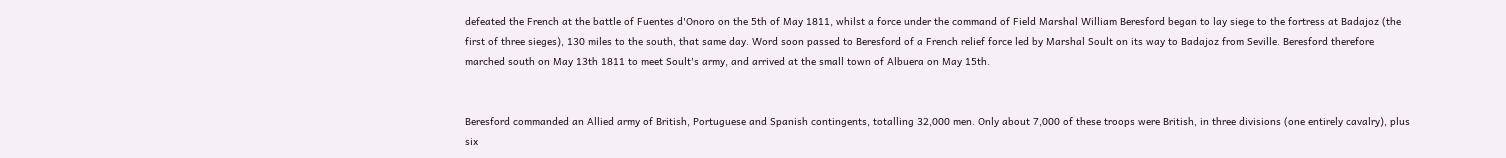defeated the French at the battle of Fuentes d'Onoro on the 5th of May 1811, whilst a force under the command of Field Marshal William Beresford began to lay siege to the fortress at Badajoz (the first of three sieges), 130 miles to the south, that same day. Word soon passed to Beresford of a French relief force led by Marshal Soult on its way to Badajoz from Seville. Beresford therefore marched south on May 13th 1811 to meet Soult's army, and arrived at the small town of Albuera on May 15th.


Beresford commanded an Allied army of British, Portuguese and Spanish contingents, totalling 32,000 men. Only about 7,000 of these troops were British, in three divisions (one entirely cavalry), plus six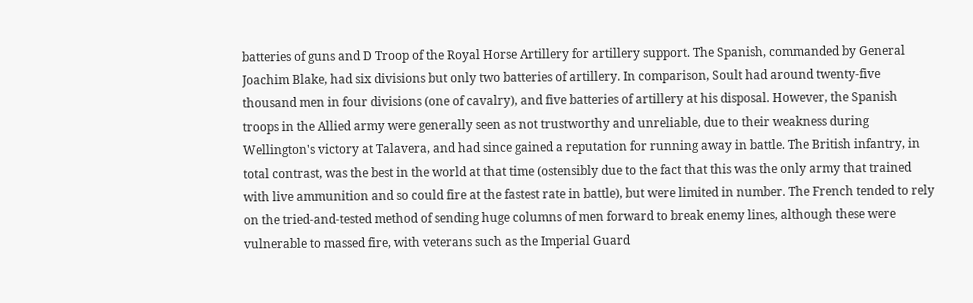batteries of guns and D Troop of the Royal Horse Artillery for artillery support. The Spanish, commanded by General Joachim Blake, had six divisions but only two batteries of artillery. In comparison, Soult had around twenty-five thousand men in four divisions (one of cavalry), and five batteries of artillery at his disposal. However, the Spanish troops in the Allied army were generally seen as not trustworthy and unreliable, due to their weakness during Wellington's victory at Talavera, and had since gained a reputation for running away in battle. The British infantry, in total contrast, was the best in the world at that time (ostensibly due to the fact that this was the only army that trained with live ammunition and so could fire at the fastest rate in battle), but were limited in number. The French tended to rely on the tried-and-tested method of sending huge columns of men forward to break enemy lines, although these were vulnerable to massed fire, with veterans such as the Imperial Guard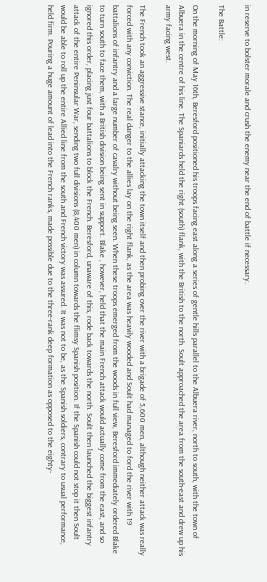in reserve to bolster morale and crush the enemy near the end of battle if necessary.

The Battle:

On the morning of May 16th, Beresford positioned his troops facing east along a series of gentle hills parallel to the Albuera river, north to south, with the town of Albuera in the centre of his line. The Spaniards held the right (south) flank, with the British to the north. Soult approached the area from the south-east and drew up his army facing west.

The French took an aggressive stance, initially attacking the town itself and then probing over the river with a brigade of 5,600 men, although neither attack was really forced with any conviction. The real danger to the allies lay on the right flank, as the area was heavily wooded and Soult had managed to ford the river with 19 battalions of infantry and a large number of cavalry without being seen. When these troops emerged from the woods in full view, Beresford immediately ordered Blake to turn south to face them, with a British division being sent in support. Blake , however, held that the main French attack would actually come from the east, and so ignored this order, placing just four battalions to block the French. Beresford, unaware of this, rode back towards the north. Soult then launched the biggest infantry attack of the entire Peninsular War, sending two full divisions (8,400 men) in column towards the flimsy Spanish position. If the Spanish could not stop it then Soult would be able to roll up the entire Allied line from the south and French victory was assured. It was not to be, as the Spanish soldiers, contrary to usual performance, held firm. Pouring a huge amount of lead into the French ranks, made possible due to the three-rank deep formation as opposed to the eighty-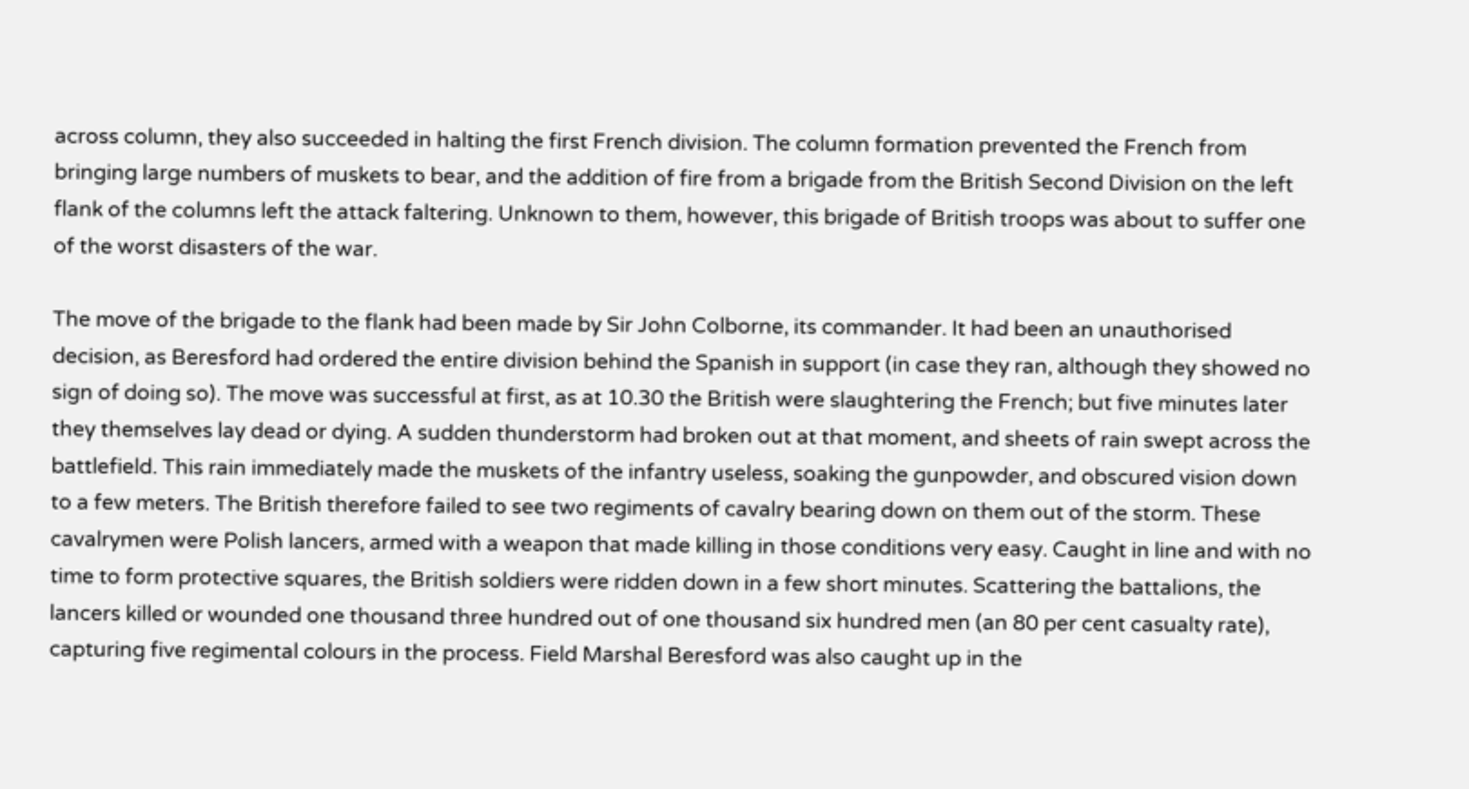across column, they also succeeded in halting the first French division. The column formation prevented the French from bringing large numbers of muskets to bear, and the addition of fire from a brigade from the British Second Division on the left flank of the columns left the attack faltering. Unknown to them, however, this brigade of British troops was about to suffer one of the worst disasters of the war.

The move of the brigade to the flank had been made by Sir John Colborne, its commander. It had been an unauthorised decision, as Beresford had ordered the entire division behind the Spanish in support (in case they ran, although they showed no sign of doing so). The move was successful at first, as at 10.30 the British were slaughtering the French; but five minutes later they themselves lay dead or dying. A sudden thunderstorm had broken out at that moment, and sheets of rain swept across the battlefield. This rain immediately made the muskets of the infantry useless, soaking the gunpowder, and obscured vision down to a few meters. The British therefore failed to see two regiments of cavalry bearing down on them out of the storm. These cavalrymen were Polish lancers, armed with a weapon that made killing in those conditions very easy. Caught in line and with no time to form protective squares, the British soldiers were ridden down in a few short minutes. Scattering the battalions, the lancers killed or wounded one thousand three hundred out of one thousand six hundred men (an 80 per cent casualty rate), capturing five regimental colours in the process. Field Marshal Beresford was also caught up in the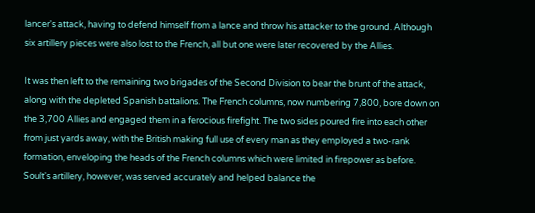lancer's attack, having to defend himself from a lance and throw his attacker to the ground. Although six artillery pieces were also lost to the French, all but one were later recovered by the Allies.

It was then left to the remaining two brigades of the Second Division to bear the brunt of the attack, along with the depleted Spanish battalions. The French columns, now numbering 7,800, bore down on the 3,700 Allies and engaged them in a ferocious firefight. The two sides poured fire into each other from just yards away, with the British making full use of every man as they employed a two-rank formation, enveloping the heads of the French columns which were limited in firepower as before. Soult's artillery, however, was served accurately and helped balance the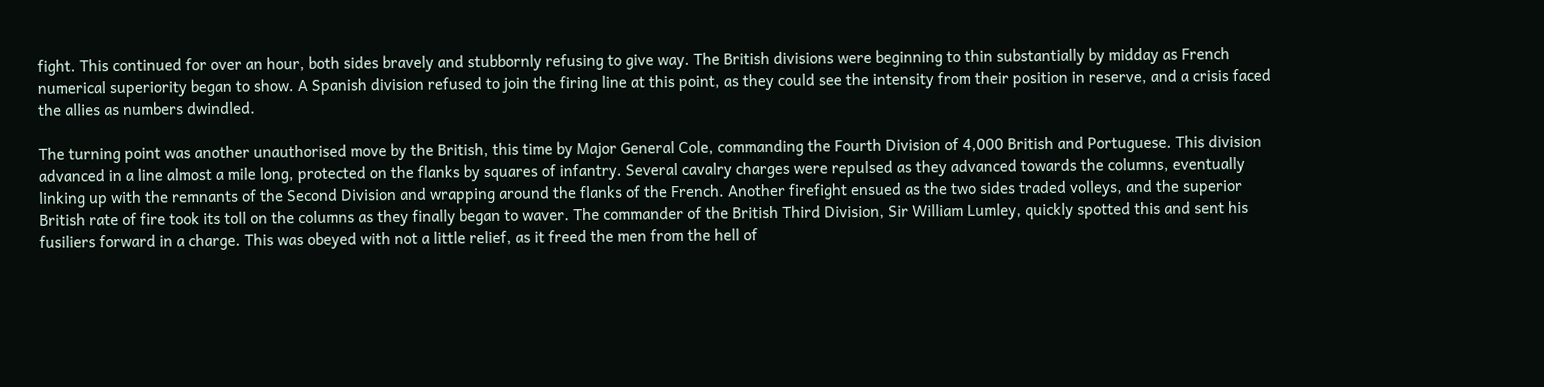fight. This continued for over an hour, both sides bravely and stubbornly refusing to give way. The British divisions were beginning to thin substantially by midday as French numerical superiority began to show. A Spanish division refused to join the firing line at this point, as they could see the intensity from their position in reserve, and a crisis faced the allies as numbers dwindled.

The turning point was another unauthorised move by the British, this time by Major General Cole, commanding the Fourth Division of 4,000 British and Portuguese. This division advanced in a line almost a mile long, protected on the flanks by squares of infantry. Several cavalry charges were repulsed as they advanced towards the columns, eventually linking up with the remnants of the Second Division and wrapping around the flanks of the French. Another firefight ensued as the two sides traded volleys, and the superior British rate of fire took its toll on the columns as they finally began to waver. The commander of the British Third Division, Sir William Lumley, quickly spotted this and sent his fusiliers forward in a charge. This was obeyed with not a little relief, as it freed the men from the hell of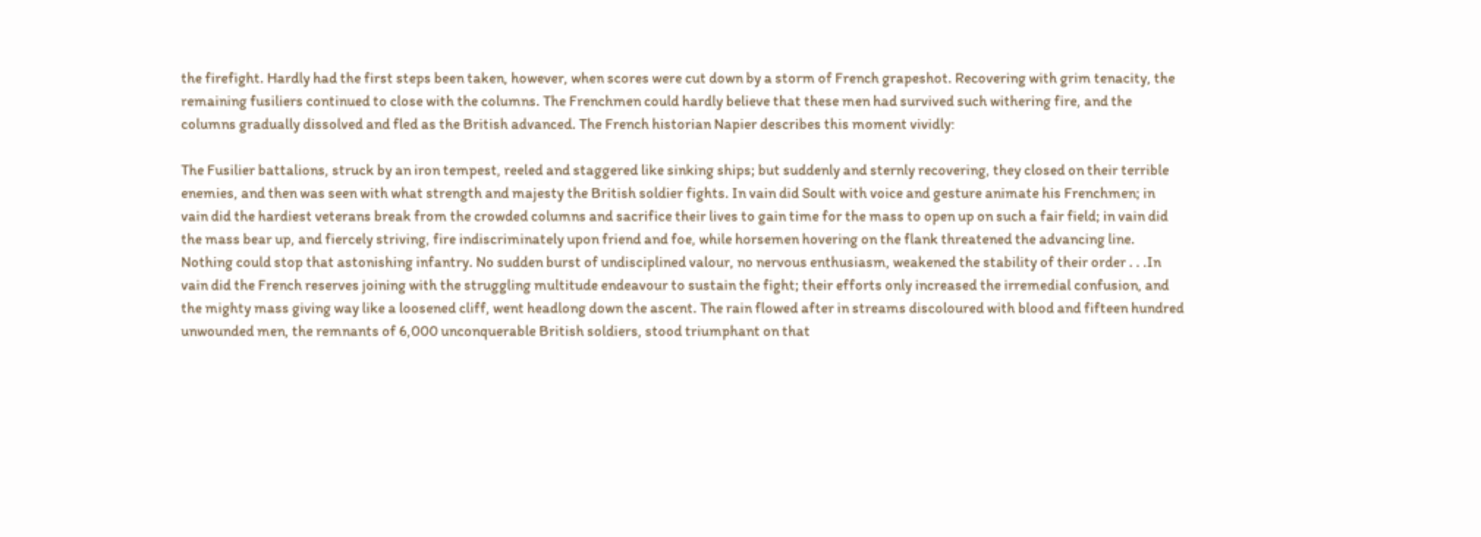the firefight. Hardly had the first steps been taken, however, when scores were cut down by a storm of French grapeshot. Recovering with grim tenacity, the remaining fusiliers continued to close with the columns. The Frenchmen could hardly believe that these men had survived such withering fire, and the columns gradually dissolved and fled as the British advanced. The French historian Napier describes this moment vividly:

The Fusilier battalions, struck by an iron tempest, reeled and staggered like sinking ships; but suddenly and sternly recovering, they closed on their terrible enemies, and then was seen with what strength and majesty the British soldier fights. In vain did Soult with voice and gesture animate his Frenchmen; in vain did the hardiest veterans break from the crowded columns and sacrifice their lives to gain time for the mass to open up on such a fair field; in vain did the mass bear up, and fiercely striving, fire indiscriminately upon friend and foe, while horsemen hovering on the flank threatened the advancing line. Nothing could stop that astonishing infantry. No sudden burst of undisciplined valour, no nervous enthusiasm, weakened the stability of their order . . .In vain did the French reserves joining with the struggling multitude endeavour to sustain the fight; their efforts only increased the irremedial confusion, and the mighty mass giving way like a loosened cliff, went headlong down the ascent. The rain flowed after in streams discoloured with blood and fifteen hundred unwounded men, the remnants of 6,000 unconquerable British soldiers, stood triumphant on that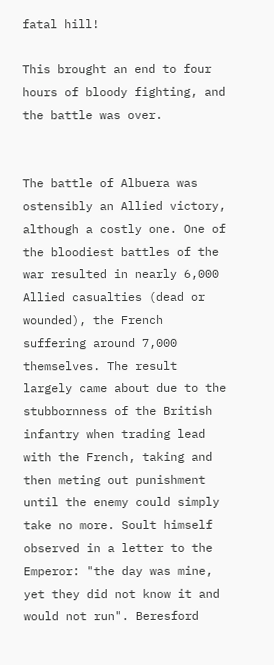fatal hill!

This brought an end to four hours of bloody fighting, and the battle was over.


The battle of Albuera was ostensibly an Allied victory, although a costly one. One of the bloodiest battles of the war resulted in nearly 6,000 Allied casualties (dead or wounded), the French suffering around 7,000 themselves. The result largely came about due to the stubbornness of the British infantry when trading lead with the French, taking and then meting out punishment until the enemy could simply take no more. Soult himself observed in a letter to the Emperor: "the day was mine, yet they did not know it and would not run". Beresford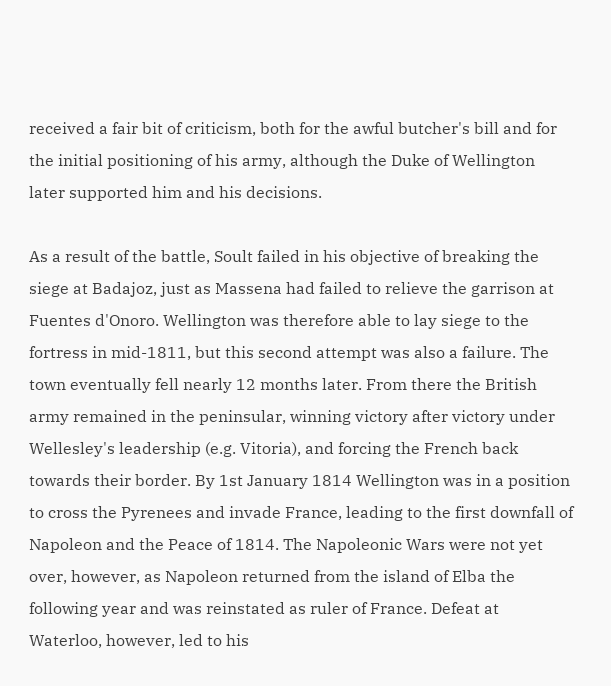received a fair bit of criticism, both for the awful butcher's bill and for the initial positioning of his army, although the Duke of Wellington later supported him and his decisions.

As a result of the battle, Soult failed in his objective of breaking the siege at Badajoz, just as Massena had failed to relieve the garrison at Fuentes d'Onoro. Wellington was therefore able to lay siege to the fortress in mid-1811, but this second attempt was also a failure. The town eventually fell nearly 12 months later. From there the British army remained in the peninsular, winning victory after victory under Wellesley's leadership (e.g. Vitoria), and forcing the French back towards their border. By 1st January 1814 Wellington was in a position to cross the Pyrenees and invade France, leading to the first downfall of Napoleon and the Peace of 1814. The Napoleonic Wars were not yet over, however, as Napoleon returned from the island of Elba the following year and was reinstated as ruler of France. Defeat at Waterloo, however, led to his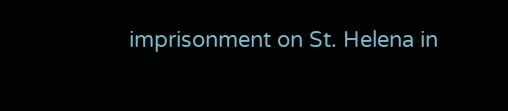imprisonment on St. Helena in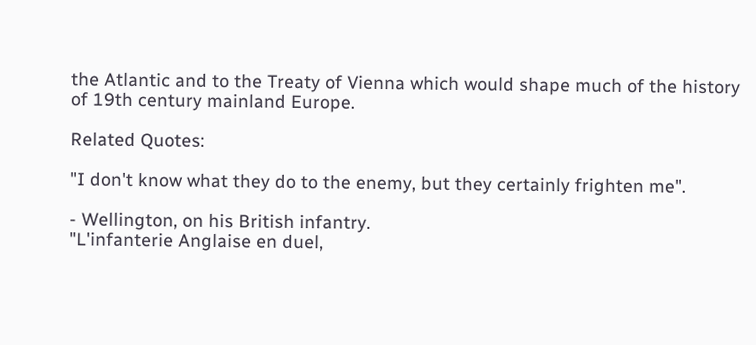the Atlantic and to the Treaty of Vienna which would shape much of the history of 19th century mainland Europe.

Related Quotes:

"I don't know what they do to the enemy, but they certainly frighten me".

- Wellington, on his British infantry.
"L'infanterie Anglaise en duel,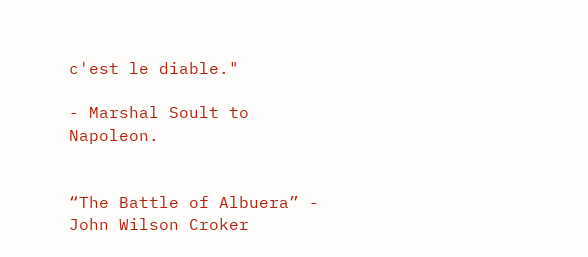c'est le diable."

- Marshal Soult to Napoleon.


“The Battle of Albuera” - John Wilson Croker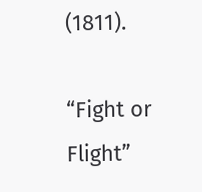(1811).

“Fight or Flight”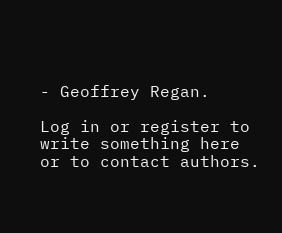- Geoffrey Regan.

Log in or register to write something here or to contact authors.